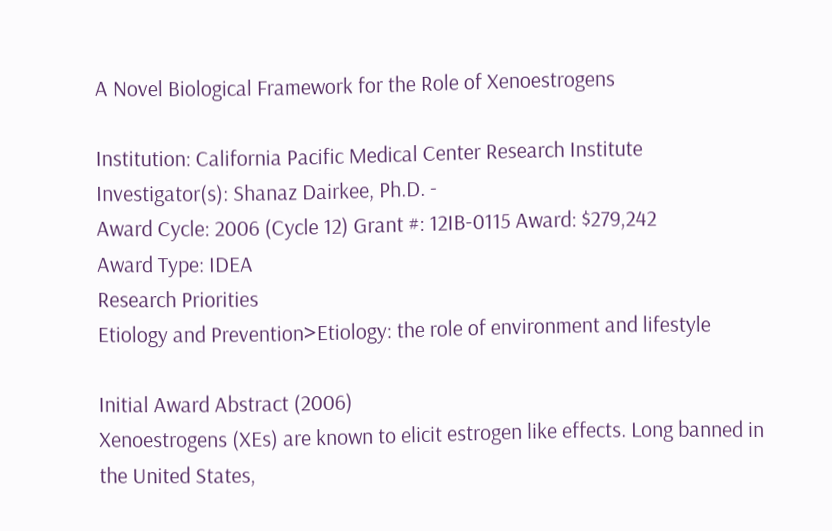A Novel Biological Framework for the Role of Xenoestrogens

Institution: California Pacific Medical Center Research Institute
Investigator(s): Shanaz Dairkee, Ph.D. -
Award Cycle: 2006 (Cycle 12) Grant #: 12IB-0115 Award: $279,242
Award Type: IDEA
Research Priorities
Etiology and Prevention>Etiology: the role of environment and lifestyle

Initial Award Abstract (2006)
Xenoestrogens (XEs) are known to elicit estrogen like effects. Long banned in the United States,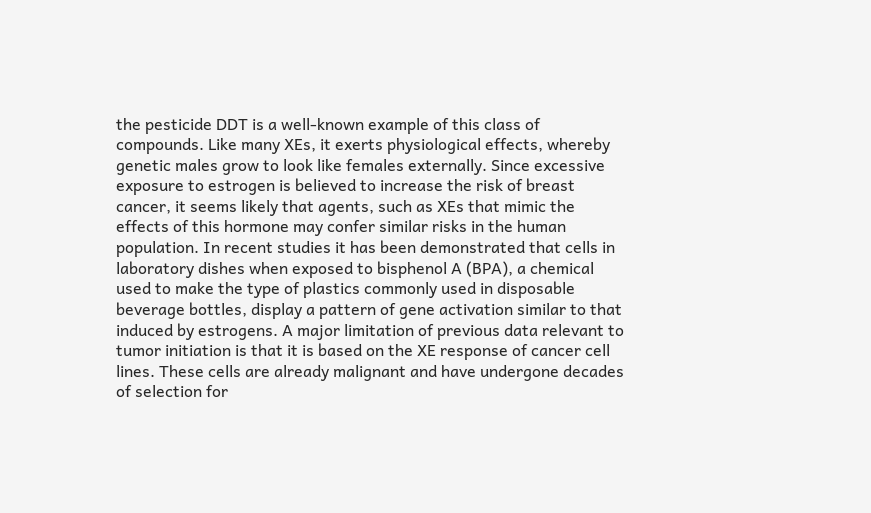the pesticide DDT is a well-known example of this class of compounds. Like many XEs, it exerts physiological effects, whereby genetic males grow to look like females externally. Since excessive exposure to estrogen is believed to increase the risk of breast cancer, it seems likely that agents, such as XEs that mimic the effects of this hormone may confer similar risks in the human population. In recent studies it has been demonstrated that cells in laboratory dishes when exposed to bisphenol A (BPA), a chemical used to make the type of plastics commonly used in disposable beverage bottles, display a pattern of gene activation similar to that induced by estrogens. A major limitation of previous data relevant to tumor initiation is that it is based on the XE response of cancer cell lines. These cells are already malignant and have undergone decades of selection for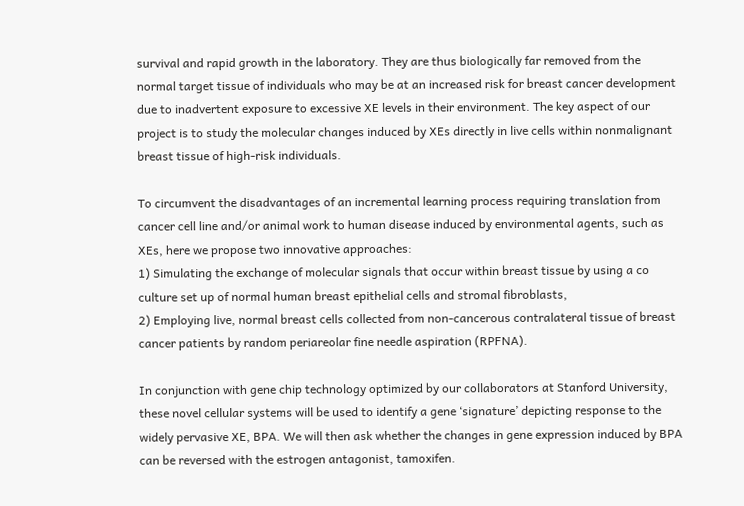survival and rapid growth in the laboratory. They are thus biologically far removed from the normal target tissue of individuals who may be at an increased risk for breast cancer development due to inadvertent exposure to excessive XE levels in their environment. The key aspect of our project is to study the molecular changes induced by XEs directly in live cells within nonmalignant breast tissue of high-risk individuals.

To circumvent the disadvantages of an incremental learning process requiring translation from cancer cell line and/or animal work to human disease induced by environmental agents, such as XEs, here we propose two innovative approaches:
1) Simulating the exchange of molecular signals that occur within breast tissue by using a co culture set up of normal human breast epithelial cells and stromal fibroblasts,
2) Employing live, normal breast cells collected from non-cancerous contralateral tissue of breast cancer patients by random periareolar fine needle aspiration (RPFNA).

In conjunction with gene chip technology optimized by our collaborators at Stanford University, these novel cellular systems will be used to identify a gene ‘signature’ depicting response to the widely pervasive XE, BPA. We will then ask whether the changes in gene expression induced by BPA can be reversed with the estrogen antagonist, tamoxifen.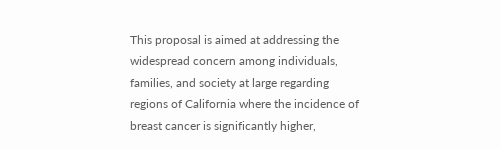This proposal is aimed at addressing the widespread concern among individuals, families, and society at large regarding regions of California where the incidence of breast cancer is significantly higher,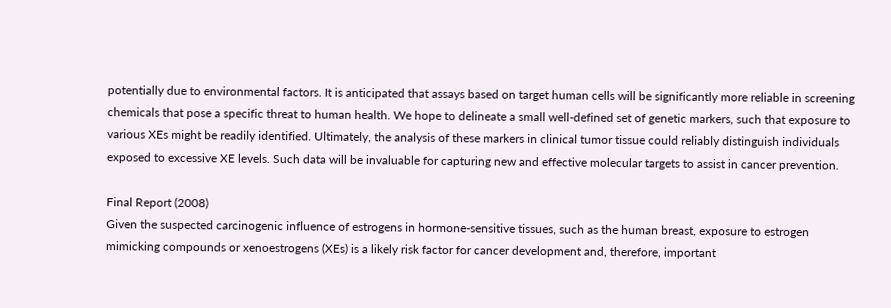potentially due to environmental factors. It is anticipated that assays based on target human cells will be significantly more reliable in screening chemicals that pose a specific threat to human health. We hope to delineate a small well-defined set of genetic markers, such that exposure to various XEs might be readily identified. Ultimately, the analysis of these markers in clinical tumor tissue could reliably distinguish individuals exposed to excessive XE levels. Such data will be invaluable for capturing new and effective molecular targets to assist in cancer prevention.

Final Report (2008)
Given the suspected carcinogenic influence of estrogens in hormone-sensitive tissues, such as the human breast, exposure to estrogen mimicking compounds or xenoestrogens (XEs) is a likely risk factor for cancer development and, therefore, important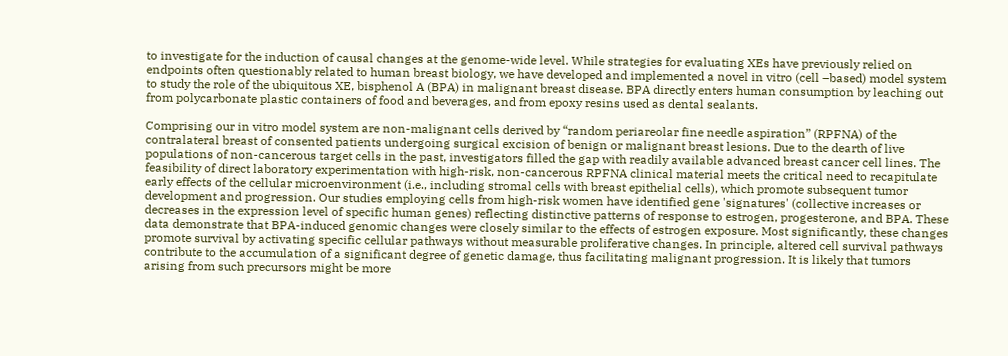to investigate for the induction of causal changes at the genome-wide level. While strategies for evaluating XEs have previously relied on endpoints often questionably related to human breast biology, we have developed and implemented a novel in vitro (cell –based) model system to study the role of the ubiquitous XE, bisphenol A (BPA) in malignant breast disease. BPA directly enters human consumption by leaching out from polycarbonate plastic containers of food and beverages, and from epoxy resins used as dental sealants.

Comprising our in vitro model system are non-malignant cells derived by “random periareolar fine needle aspiration” (RPFNA) of the contralateral breast of consented patients undergoing surgical excision of benign or malignant breast lesions. Due to the dearth of live populations of non-cancerous target cells in the past, investigators filled the gap with readily available advanced breast cancer cell lines. The feasibility of direct laboratory experimentation with high-risk, non-cancerous RPFNA clinical material meets the critical need to recapitulate early effects of the cellular microenvironment (i.e., including stromal cells with breast epithelial cells), which promote subsequent tumor development and progression. Our studies employing cells from high-risk women have identified gene 'signatures' (collective increases or decreases in the expression level of specific human genes) reflecting distinctive patterns of response to estrogen, progesterone, and BPA. These data demonstrate that BPA-induced genomic changes were closely similar to the effects of estrogen exposure. Most significantly, these changes promote survival by activating specific cellular pathways without measurable proliferative changes. In principle, altered cell survival pathways contribute to the accumulation of a significant degree of genetic damage, thus facilitating malignant progression. It is likely that tumors arising from such precursors might be more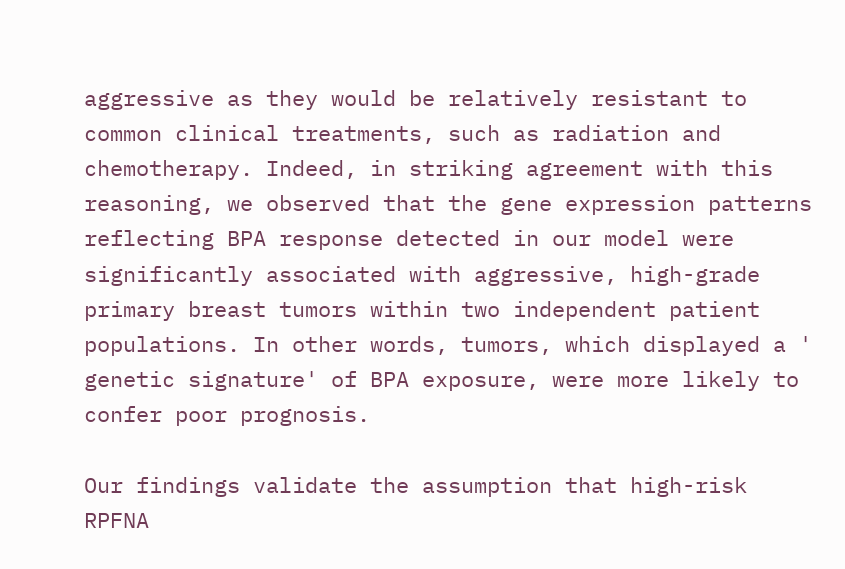aggressive as they would be relatively resistant to common clinical treatments, such as radiation and chemotherapy. Indeed, in striking agreement with this reasoning, we observed that the gene expression patterns reflecting BPA response detected in our model were significantly associated with aggressive, high-grade primary breast tumors within two independent patient populations. In other words, tumors, which displayed a ' genetic signature' of BPA exposure, were more likely to confer poor prognosis.

Our findings validate the assumption that high-risk RPFNA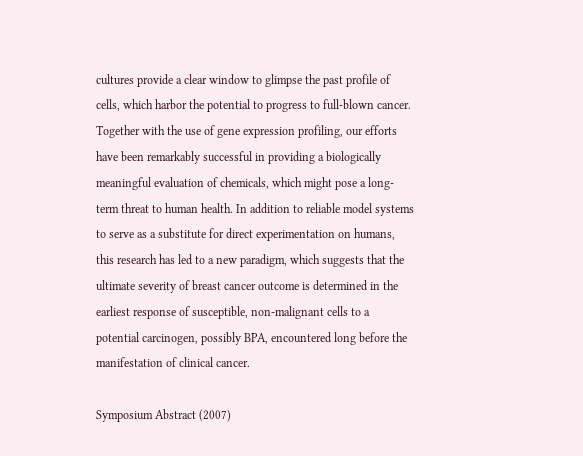cultures provide a clear window to glimpse the past profile of cells, which harbor the potential to progress to full-blown cancer. Together with the use of gene expression profiling, our efforts have been remarkably successful in providing a biologically meaningful evaluation of chemicals, which might pose a long-term threat to human health. In addition to reliable model systems to serve as a substitute for direct experimentation on humans, this research has led to a new paradigm, which suggests that the ultimate severity of breast cancer outcome is determined in the earliest response of susceptible, non-malignant cells to a potential carcinogen, possibly BPA, encountered long before the manifestation of clinical cancer.

Symposium Abstract (2007)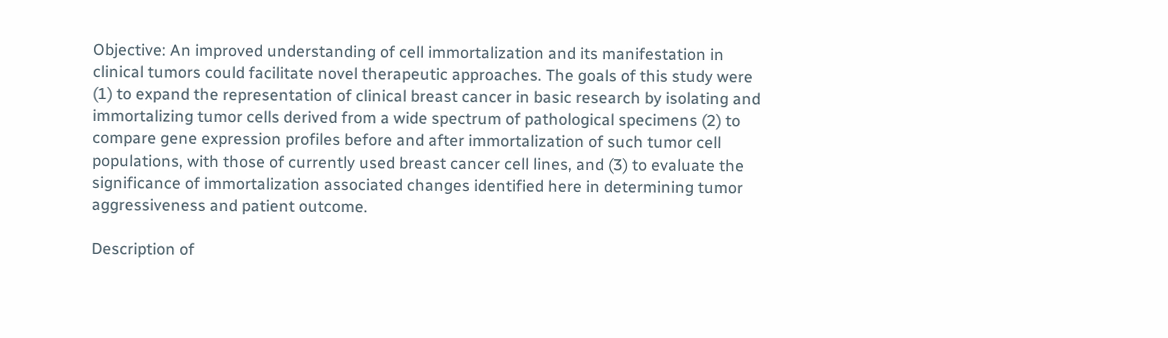Objective: An improved understanding of cell immortalization and its manifestation in clinical tumors could facilitate novel therapeutic approaches. The goals of this study were (1) to expand the representation of clinical breast cancer in basic research by isolating and immortalizing tumor cells derived from a wide spectrum of pathological specimens (2) to compare gene expression profiles before and after immortalization of such tumor cell populations, with those of currently used breast cancer cell lines, and (3) to evaluate the significance of immortalization associated changes identified here in determining tumor aggressiveness and patient outcome.

Description of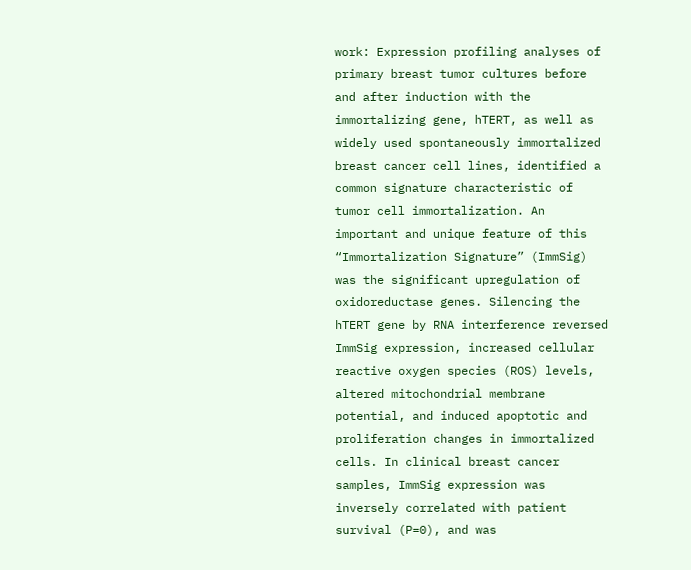work: Expression profiling analyses of primary breast tumor cultures before and after induction with the immortalizing gene, hTERT, as well as widely used spontaneously immortalized breast cancer cell lines, identified a common signature characteristic of tumor cell immortalization. An important and unique feature of this “Immortalization Signature” (ImmSig) was the significant upregulation of oxidoreductase genes. Silencing the hTERT gene by RNA interference reversed ImmSig expression, increased cellular reactive oxygen species (ROS) levels, altered mitochondrial membrane potential, and induced apoptotic and proliferation changes in immortalized cells. In clinical breast cancer samples, ImmSig expression was inversely correlated with patient survival (P=0), and was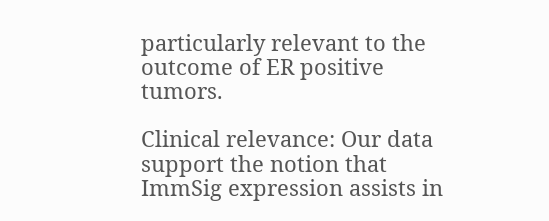particularly relevant to the outcome of ER positive tumors.

Clinical relevance: Our data support the notion that ImmSig expression assists in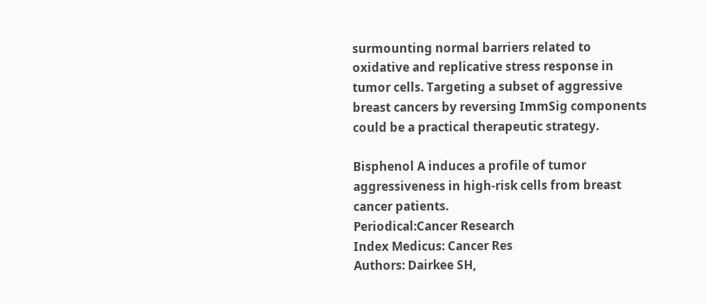surmounting normal barriers related to oxidative and replicative stress response in tumor cells. Targeting a subset of aggressive breast cancers by reversing ImmSig components could be a practical therapeutic strategy.

Bisphenol A induces a profile of tumor aggressiveness in high-risk cells from breast cancer patients.
Periodical:Cancer Research
Index Medicus: Cancer Res
Authors: Dairkee SH,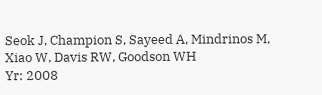Seok J, Champion S, Sayeed A, Mindrinos M, Xiao W, Davis RW, Goodson WH
Yr: 2008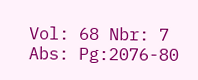Vol: 68 Nbr: 7 Abs: Pg:2076-80